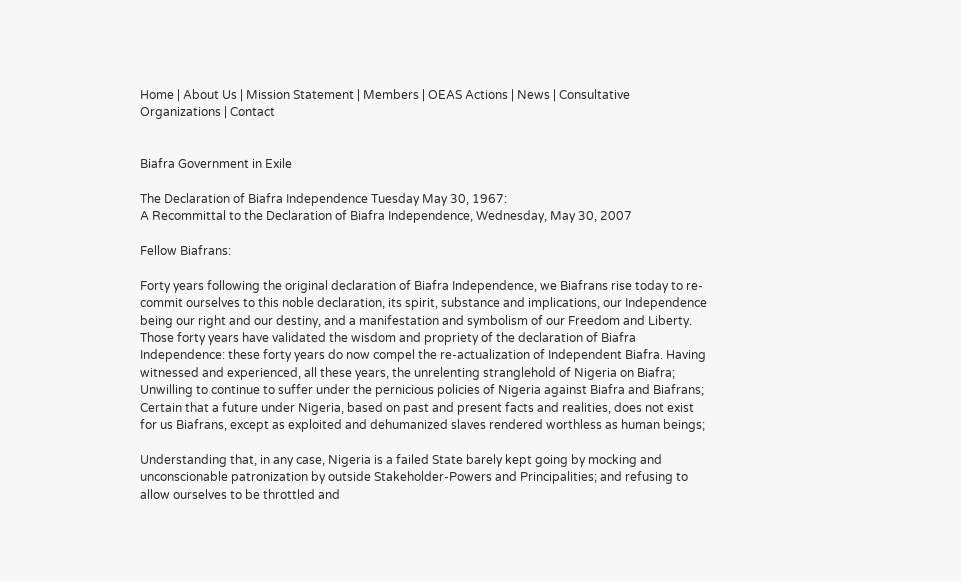Home | About Us | Mission Statement | Members | OEAS Actions | News | Consultative Organizations | Contact


Biafra Government in Exile

The Declaration of Biafra Independence Tuesday May 30, 1967:
A Recommittal to the Declaration of Biafra Independence, Wednesday, May 30, 2007

Fellow Biafrans:

Forty years following the original declaration of Biafra Independence, we Biafrans rise today to re-commit ourselves to this noble declaration, its spirit, substance and implications, our Independence being our right and our destiny, and a manifestation and symbolism of our Freedom and Liberty. Those forty years have validated the wisdom and propriety of the declaration of Biafra Independence: these forty years do now compel the re-actualization of Independent Biafra. Having witnessed and experienced, all these years, the unrelenting stranglehold of Nigeria on Biafra; Unwilling to continue to suffer under the pernicious policies of Nigeria against Biafra and Biafrans; Certain that a future under Nigeria, based on past and present facts and realities, does not exist for us Biafrans, except as exploited and dehumanized slaves rendered worthless as human beings;

Understanding that, in any case, Nigeria is a failed State barely kept going by mocking and unconscionable patronization by outside Stakeholder-Powers and Principalities; and refusing to allow ourselves to be throttled and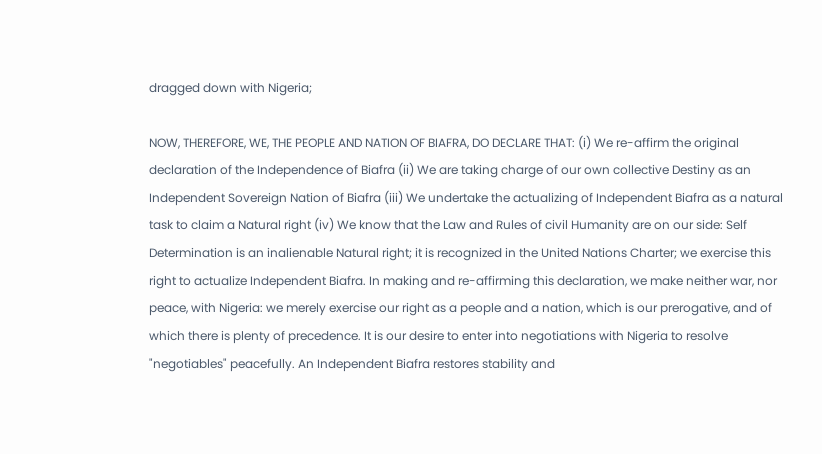dragged down with Nigeria;

NOW, THEREFORE, WE, THE PEOPLE AND NATION OF BIAFRA, DO DECLARE THAT: (i) We re-affirm the original declaration of the Independence of Biafra (ii) We are taking charge of our own collective Destiny as an Independent Sovereign Nation of Biafra (iii) We undertake the actualizing of Independent Biafra as a natural task to claim a Natural right (iv) We know that the Law and Rules of civil Humanity are on our side: Self Determination is an inalienable Natural right; it is recognized in the United Nations Charter; we exercise this right to actualize Independent Biafra. In making and re-affirming this declaration, we make neither war, nor peace, with Nigeria: we merely exercise our right as a people and a nation, which is our prerogative, and of which there is plenty of precedence. It is our desire to enter into negotiations with Nigeria to resolve "negotiables" peacefully. An Independent Biafra restores stability and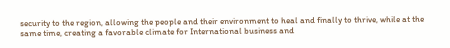security to the region, allowing the people and their environment to heal and finally to thrive, while at the same time, creating a favorable climate for International business and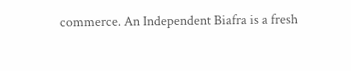commerce. An Independent Biafra is a fresh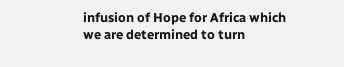infusion of Hope for Africa which we are determined to turn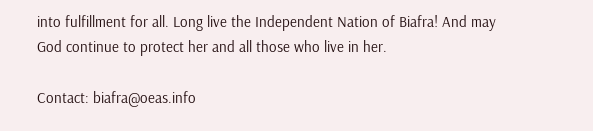into fulfillment for all. Long live the Independent Nation of Biafra! And may God continue to protect her and all those who live in her.

Contact: biafra@oeas.info